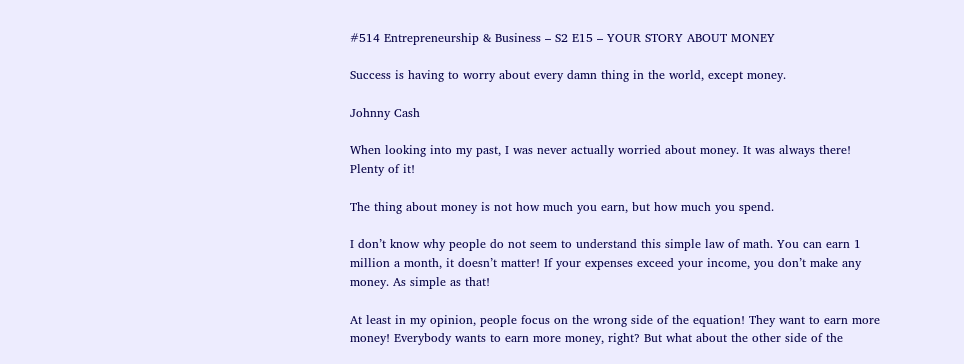#514 Entrepreneurship & Business – S2 E15 – YOUR STORY ABOUT MONEY

Success is having to worry about every damn thing in the world, except money.

Johnny Cash

When looking into my past, I was never actually worried about money. It was always there! Plenty of it!

The thing about money is not how much you earn, but how much you spend.

I don’t know why people do not seem to understand this simple law of math. You can earn 1 million a month, it doesn’t matter! If your expenses exceed your income, you don’t make any money. As simple as that!

At least in my opinion, people focus on the wrong side of the equation! They want to earn more money! Everybody wants to earn more money, right? But what about the other side of the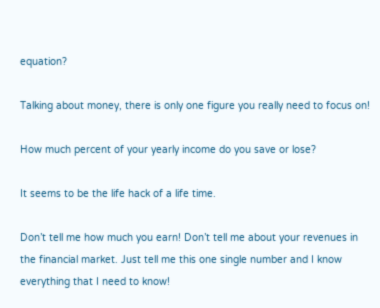equation?

Talking about money, there is only one figure you really need to focus on!

How much percent of your yearly income do you save or lose?

It seems to be the life hack of a life time.

Don’t tell me how much you earn! Don’t tell me about your revenues in the financial market. Just tell me this one single number and I know everything that I need to know!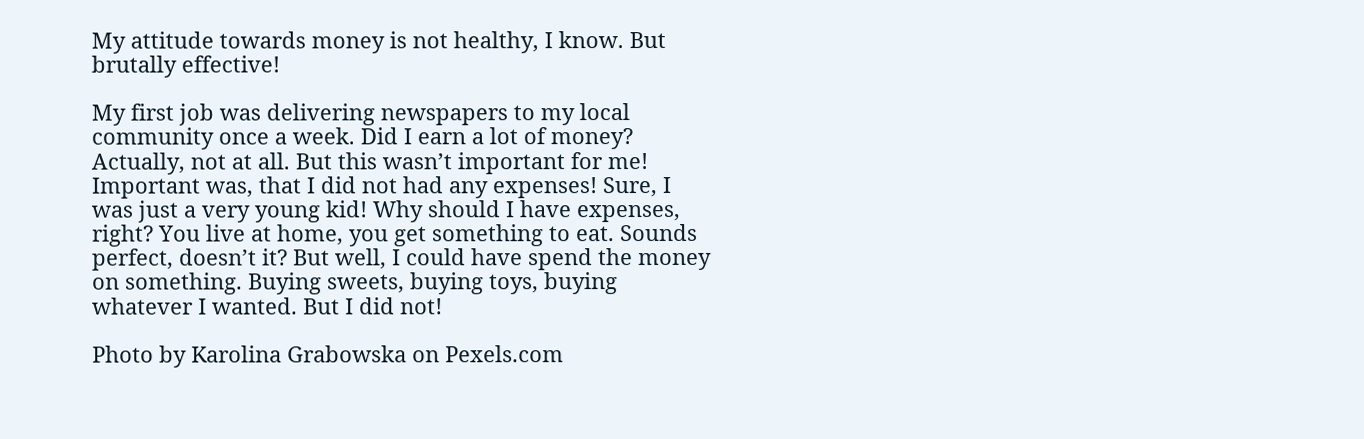My attitude towards money is not healthy, I know. But brutally effective!

My first job was delivering newspapers to my local community once a week. Did I earn a lot of money? Actually, not at all. But this wasn’t important for me! Important was, that I did not had any expenses! Sure, I was just a very young kid! Why should I have expenses, right? You live at home, you get something to eat. Sounds perfect, doesn’t it? But well, I could have spend the money on something. Buying sweets, buying toys, buying whatever I wanted. But I did not!

Photo by Karolina Grabowska on Pexels.com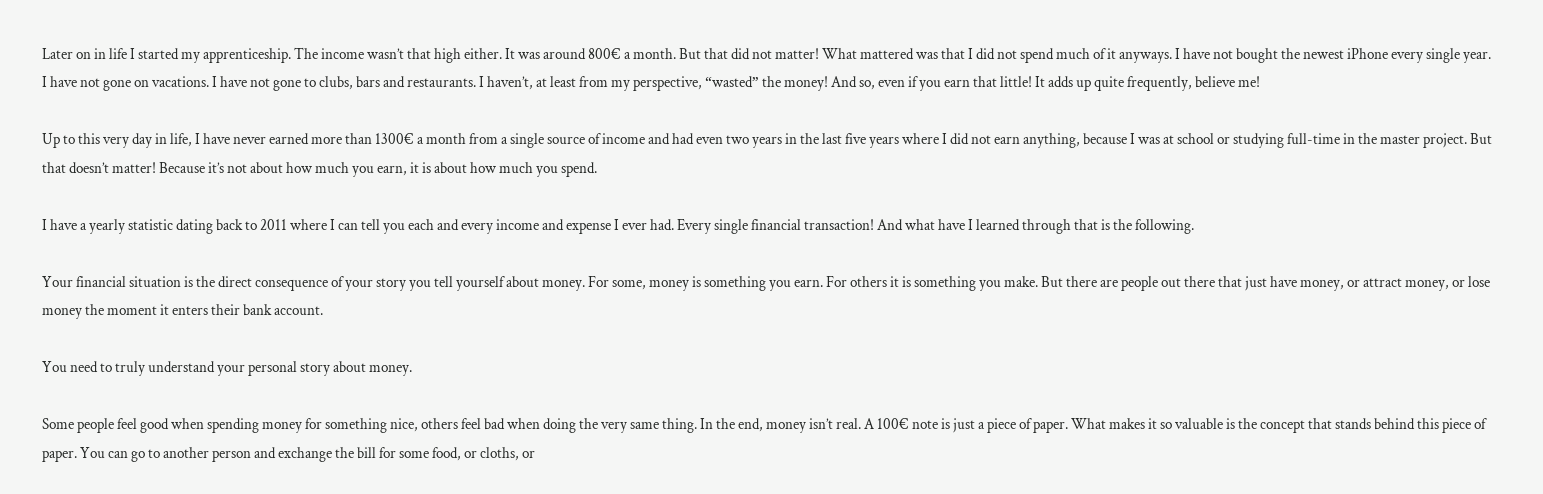Later on in life I started my apprenticeship. The income wasn’t that high either. It was around 800€ a month. But that did not matter! What mattered was that I did not spend much of it anyways. I have not bought the newest iPhone every single year. I have not gone on vacations. I have not gone to clubs, bars and restaurants. I haven’t, at least from my perspective, “wasted” the money! And so, even if you earn that little! It adds up quite frequently, believe me!

Up to this very day in life, I have never earned more than 1300€ a month from a single source of income and had even two years in the last five years where I did not earn anything, because I was at school or studying full-time in the master project. But that doesn’t matter! Because it’s not about how much you earn, it is about how much you spend.

I have a yearly statistic dating back to 2011 where I can tell you each and every income and expense I ever had. Every single financial transaction! And what have I learned through that is the following.

Your financial situation is the direct consequence of your story you tell yourself about money. For some, money is something you earn. For others it is something you make. But there are people out there that just have money, or attract money, or lose money the moment it enters their bank account.

You need to truly understand your personal story about money.

Some people feel good when spending money for something nice, others feel bad when doing the very same thing. In the end, money isn’t real. A 100€ note is just a piece of paper. What makes it so valuable is the concept that stands behind this piece of paper. You can go to another person and exchange the bill for some food, or cloths, or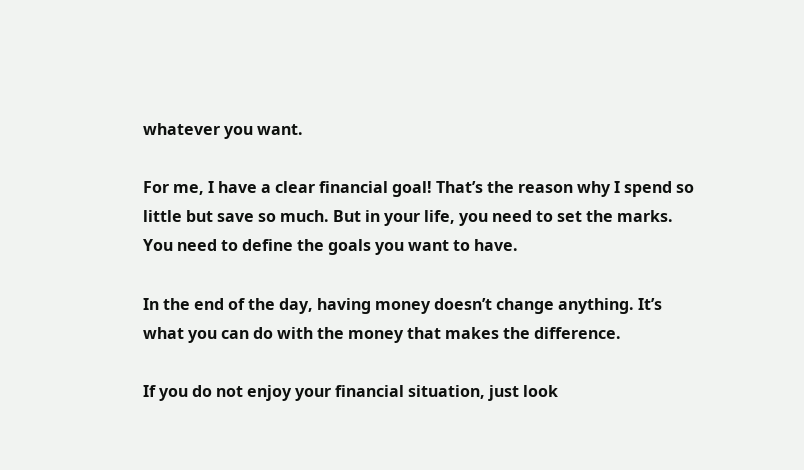whatever you want.

For me, I have a clear financial goal! That’s the reason why I spend so little but save so much. But in your life, you need to set the marks. You need to define the goals you want to have.

In the end of the day, having money doesn’t change anything. It’s what you can do with the money that makes the difference.

If you do not enjoy your financial situation, just look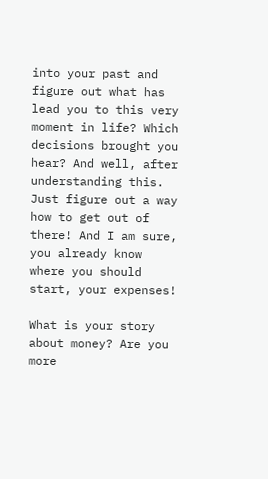into your past and figure out what has lead you to this very moment in life? Which decisions brought you hear? And well, after understanding this. Just figure out a way how to get out of there! And I am sure, you already know where you should start, your expenses!

What is your story about money? Are you more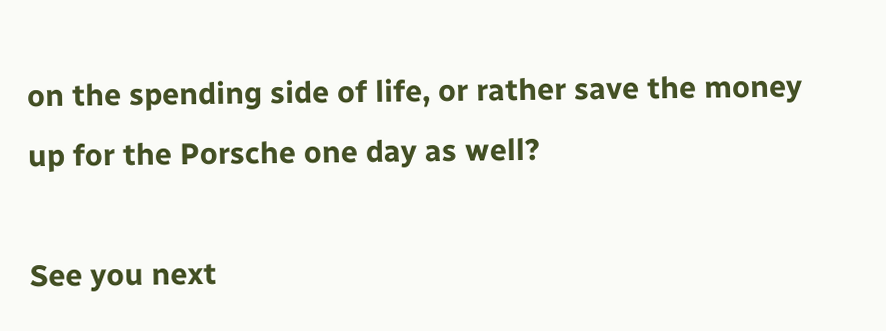on the spending side of life, or rather save the money up for the Porsche one day as well?

See you next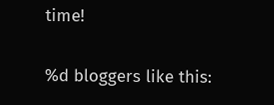time!

%d bloggers like this: